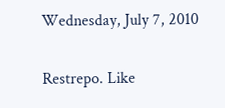Wednesday, July 7, 2010

Restrepo. Like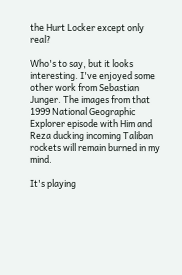the Hurt Locker except only real?

Who's to say, but it looks interesting. I've enjoyed some other work from Sebastian Junger. The images from that 1999 National Geographic Explorer episode with Him and Reza ducking incoming Taliban rockets will remain burned in my mind.

It's playing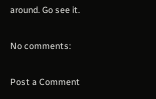around. Go see it.

No comments:

Post a Comment